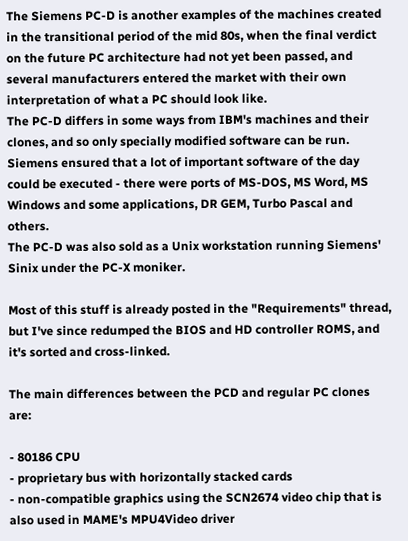The Siemens PC-D is another examples of the machines created in the transitional period of the mid 80s, when the final verdict on the future PC architecture had not yet been passed, and several manufacturers entered the market with their own interpretation of what a PC should look like.
The PC-D differs in some ways from IBM's machines and their clones, and so only specially modified software can be run. Siemens ensured that a lot of important software of the day could be executed - there were ports of MS-DOS, MS Word, MS Windows and some applications, DR GEM, Turbo Pascal and others.
The PC-D was also sold as a Unix workstation running Siemens' Sinix under the PC-X moniker.

Most of this stuff is already posted in the "Requirements" thread, but I've since redumped the BIOS and HD controller ROMS, and it's sorted and cross-linked.

The main differences between the PCD and regular PC clones are:

- 80186 CPU
- proprietary bus with horizontally stacked cards
- non-compatible graphics using the SCN2674 video chip that is also used in MAME's MPU4Video driver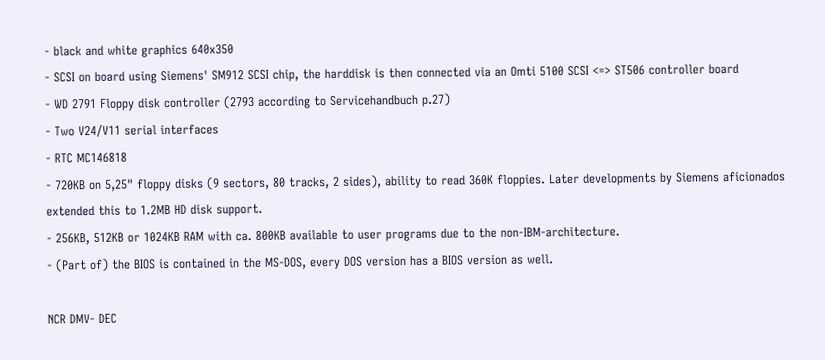- black and white graphics 640x350
- SCSI on board using Siemens' SM912 SCSI chip, the harddisk is then connected via an Omti 5100 SCSI <=> ST506 controller board
- WD 2791 Floppy disk controller (2793 according to Servicehandbuch p.27)
- Two V24/V11 serial interfaces
- RTC MC146818
- 720KB on 5,25" floppy disks (9 sectors, 80 tracks, 2 sides), ability to read 360K floppies. Later developments by Siemens aficionados extended this to 1.2MB HD disk support.
- 256KB, 512KB or 1024KB RAM with ca. 800KB available to user programs due to the non-IBM-architecture.
- (Part of) the BIOS is contained in the MS-DOS, every DOS version has a BIOS version as well.

NCR DMV- DEC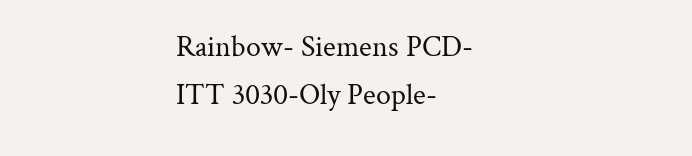Rainbow- Siemens PCD- ITT 3030-Oly People-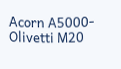Acorn A5000- Olivetti M20